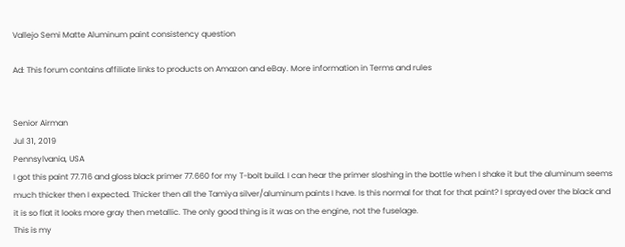Vallejo Semi Matte Aluminum paint consistency question

Ad: This forum contains affiliate links to products on Amazon and eBay. More information in Terms and rules


Senior Airman
Jul 31, 2019
Pennsylvania, USA
I got this paint 77.716 and gloss black primer 77.660 for my T-bolt build. I can hear the primer sloshing in the bottle when I shake it but the aluminum seems much thicker then I expected. Thicker then all the Tamiya silver/aluminum paints I have. Is this normal for that for that paint? I sprayed over the black and it is so flat it looks more gray then metallic. The only good thing is it was on the engine, not the fuselage.
This is my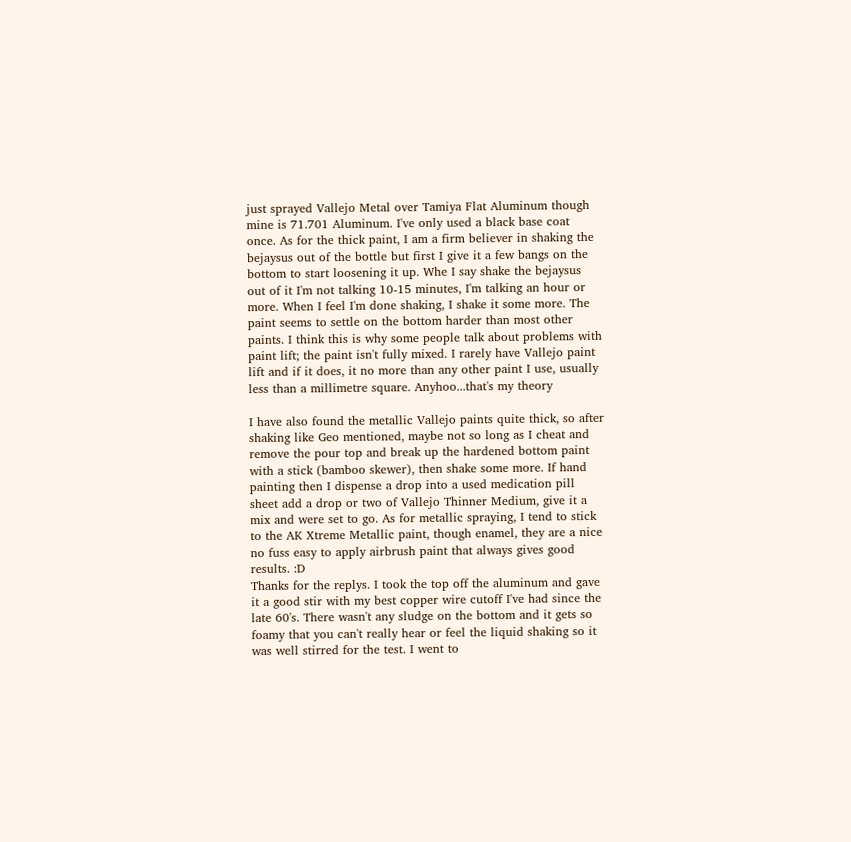just sprayed Vallejo Metal over Tamiya Flat Aluminum though mine is 71.701 Aluminum. I've only used a black base coat once. As for the thick paint, I am a firm believer in shaking the bejaysus out of the bottle but first I give it a few bangs on the bottom to start loosening it up. Whe I say shake the bejaysus out of it I'm not talking 10-15 minutes, I'm talking an hour or more. When I feel I'm done shaking, I shake it some more. The paint seems to settle on the bottom harder than most other paints. I think this is why some people talk about problems with paint lift; the paint isn't fully mixed. I rarely have Vallejo paint lift and if it does, it no more than any other paint I use, usually less than a millimetre square. Anyhoo...that's my theory

I have also found the metallic Vallejo paints quite thick, so after shaking like Geo mentioned, maybe not so long as I cheat and remove the pour top and break up the hardened bottom paint with a stick (bamboo skewer), then shake some more. If hand painting then I dispense a drop into a used medication pill sheet add a drop or two of Vallejo Thinner Medium, give it a mix and were set to go. As for metallic spraying, I tend to stick to the AK Xtreme Metallic paint, though enamel, they are a nice no fuss easy to apply airbrush paint that always gives good results. :D
Thanks for the replys. I took the top off the aluminum and gave it a good stir with my best copper wire cutoff I've had since the late 60's. There wasn't any sludge on the bottom and it gets so foamy that you can't really hear or feel the liquid shaking so it was well stirred for the test. I went to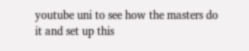youtube uni to see how the masters do it and set up this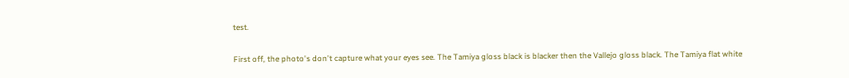test.

First off, the photo's don't capture what your eyes see. The Tamiya gloss black is blacker then the Vallejo gloss black. The Tamiya flat white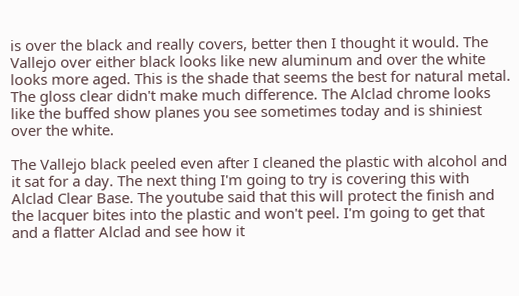is over the black and really covers, better then I thought it would. The Vallejo over either black looks like new aluminum and over the white looks more aged. This is the shade that seems the best for natural metal. The gloss clear didn't make much difference. The Alclad chrome looks like the buffed show planes you see sometimes today and is shiniest over the white.

The Vallejo black peeled even after I cleaned the plastic with alcohol and it sat for a day. The next thing I'm going to try is covering this with Alclad Clear Base. The youtube said that this will protect the finish and the lacquer bites into the plastic and won't peel. I'm going to get that and a flatter Alclad and see how it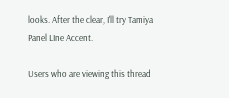looks. After the clear, I'll try Tamiya Panel LIne Accent.

Users who are viewing this thread